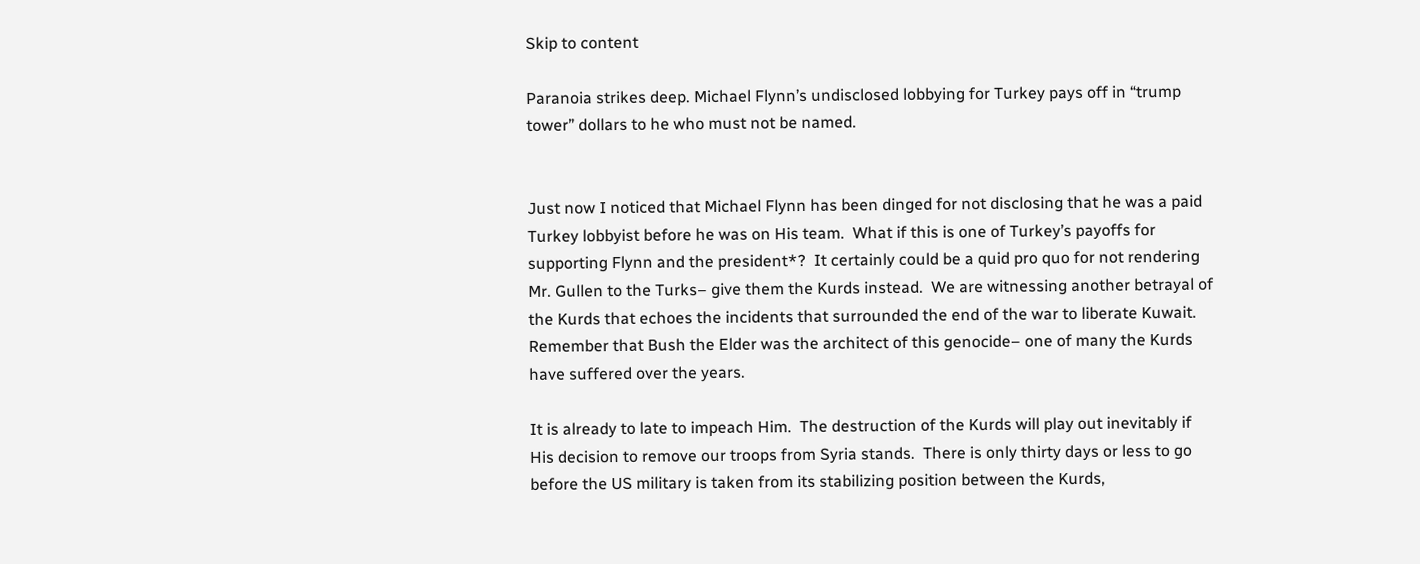Skip to content

Paranoia strikes deep. Michael Flynn’s undisclosed lobbying for Turkey pays off in “trump tower” dollars to he who must not be named.


Just now I noticed that Michael Flynn has been dinged for not disclosing that he was a paid Turkey lobbyist before he was on His team.  What if this is one of Turkey’s payoffs for supporting Flynn and the president*?  It certainly could be a quid pro quo for not rendering Mr. Gullen to the Turks– give them the Kurds instead.  We are witnessing another betrayal of the Kurds that echoes the incidents that surrounded the end of the war to liberate Kuwait.  Remember that Bush the Elder was the architect of this genocide– one of many the Kurds have suffered over the years.

It is already to late to impeach Him.  The destruction of the Kurds will play out inevitably if His decision to remove our troops from Syria stands.  There is only thirty days or less to go before the US military is taken from its stabilizing position between the Kurds,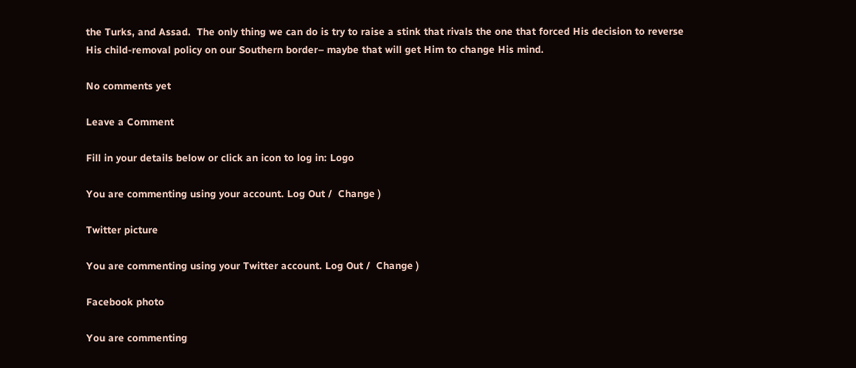the Turks, and Assad.  The only thing we can do is try to raise a stink that rivals the one that forced His decision to reverse His child-removal policy on our Southern border– maybe that will get Him to change His mind.

No comments yet

Leave a Comment

Fill in your details below or click an icon to log in: Logo

You are commenting using your account. Log Out /  Change )

Twitter picture

You are commenting using your Twitter account. Log Out /  Change )

Facebook photo

You are commenting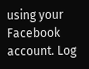using your Facebook account. Log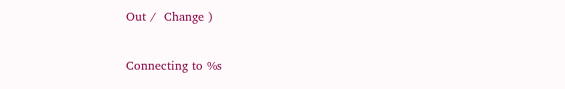Out /  Change )

Connecting to %s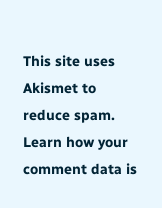This site uses Akismet to reduce spam. Learn how your comment data is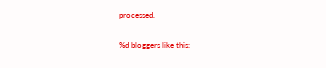processed.

%d bloggers like this: